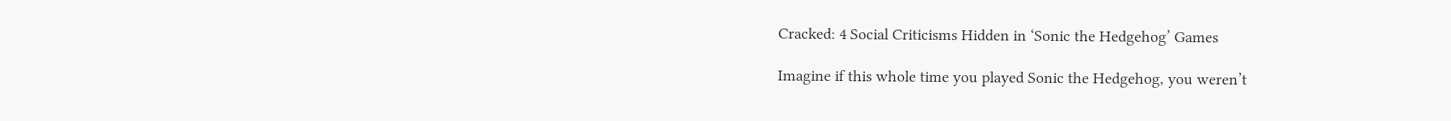Cracked: 4 Social Criticisms Hidden in ‘Sonic the Hedgehog’ Games

Imagine if this whole time you played Sonic the Hedgehog, you weren’t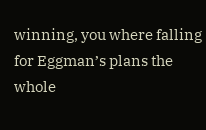winning, you where falling for Eggman’s plans the whole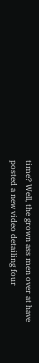time? Well, the grown ass men over at have posted a new video detailing four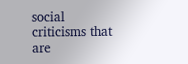social criticisms that are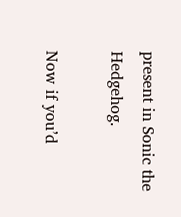present in Sonic the Hedgehog.

Now if you’d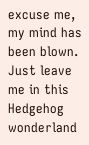excuse me, my mind has been blown. Just leave me in this Hedgehog wonderland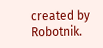created by Robotnik.